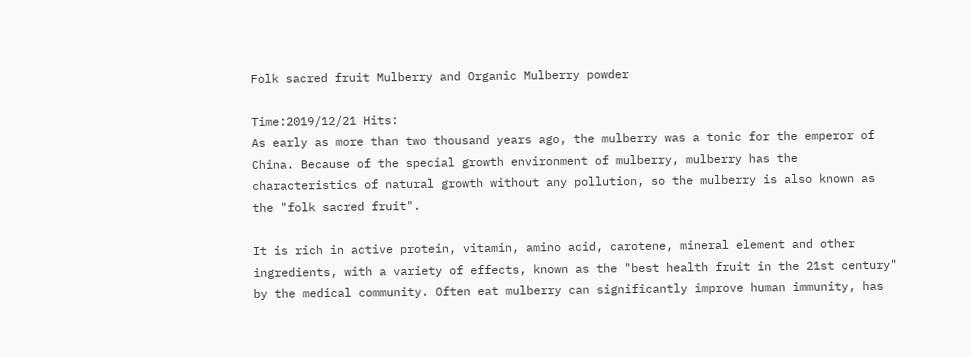Folk sacred fruit Mulberry and Organic Mulberry powder

Time:2019/12/21 Hits:
As early as more than two thousand years ago, the mulberry was a tonic for the emperor of China. Because of the special growth environment of mulberry, mulberry has the characteristics of natural growth without any pollution, so the mulberry is also known as the "folk sacred fruit".

It is rich in active protein, vitamin, amino acid, carotene, mineral element and other ingredients, with a variety of effects, known as the "best health fruit in the 21st century" by the medical community. Often eat mulberry can significantly improve human immunity, has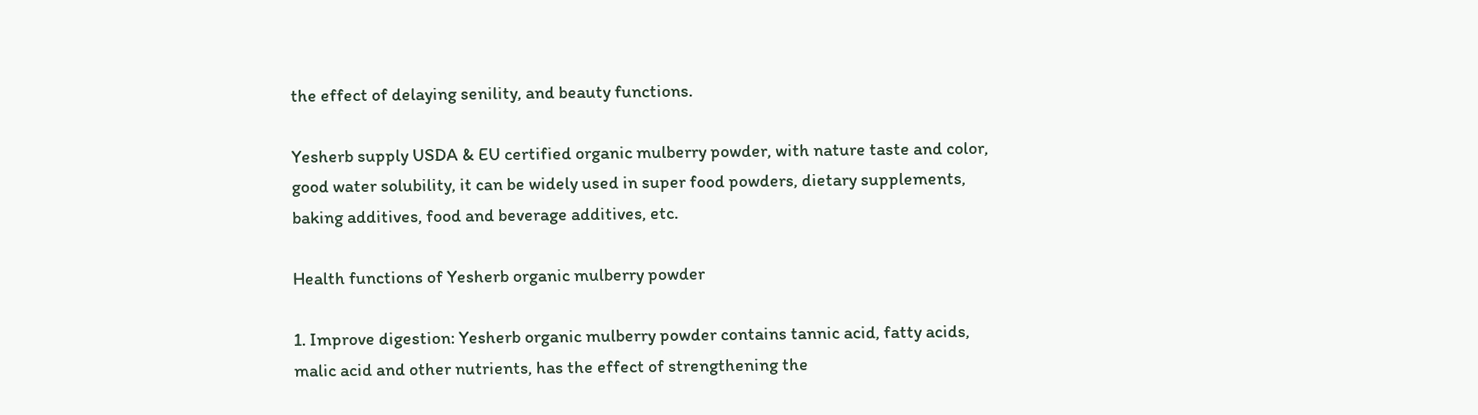the effect of delaying senility, and beauty functions.

Yesherb supply USDA & EU certified organic mulberry powder, with nature taste and color, good water solubility, it can be widely used in super food powders, dietary supplements, baking additives, food and beverage additives, etc.

Health functions of Yesherb organic mulberry powder

1. Improve digestion: Yesherb organic mulberry powder contains tannic acid, fatty acids, malic acid and other nutrients, has the effect of strengthening the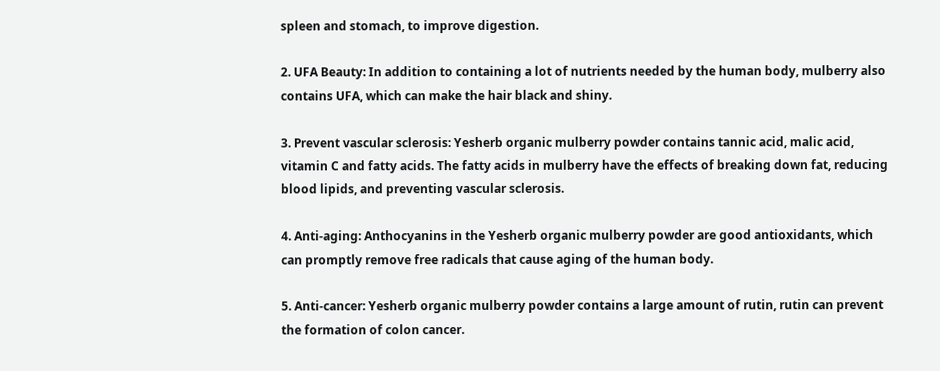spleen and stomach, to improve digestion.

2. UFA Beauty: In addition to containing a lot of nutrients needed by the human body, mulberry also contains UFA, which can make the hair black and shiny.

3. Prevent vascular sclerosis: Yesherb organic mulberry powder contains tannic acid, malic acid, vitamin C and fatty acids. The fatty acids in mulberry have the effects of breaking down fat, reducing blood lipids, and preventing vascular sclerosis.

4. Anti-aging: Anthocyanins in the Yesherb organic mulberry powder are good antioxidants, which can promptly remove free radicals that cause aging of the human body.

5. Anti-cancer: Yesherb organic mulberry powder contains a large amount of rutin, rutin can prevent the formation of colon cancer.